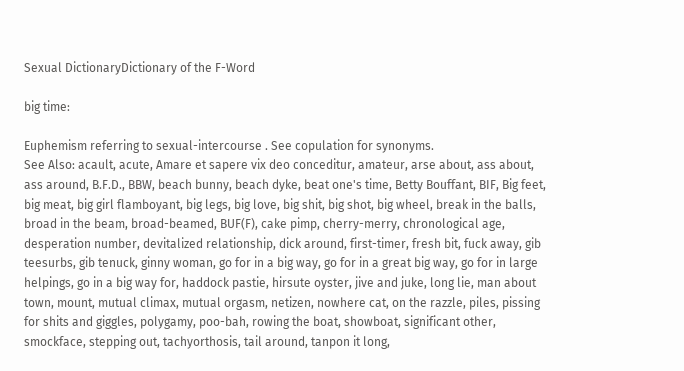Sexual DictionaryDictionary of the F-Word

big time:

Euphemism referring to sexual-intercourse . See copulation for synonyms.
See Also: acault, acute, Amare et sapere vix deo conceditur, amateur, arse about, ass about, ass around, B.F.D., BBW, beach bunny, beach dyke, beat one's time, Betty Bouffant, BIF, Big feet, big meat, big girl flamboyant, big legs, big love, big shit, big shot, big wheel, break in the balls, broad in the beam, broad-beamed, BUF(F), cake pimp, cherry-merry, chronological age, desperation number, devitalized relationship, dick around, first-timer, fresh bit, fuck away, gib teesurbs, gib tenuck, ginny woman, go for in a big way, go for in a great big way, go for in large helpings, go in a big way for, haddock pastie, hirsute oyster, jive and juke, long lie, man about town, mount, mutual climax, mutual orgasm, netizen, nowhere cat, on the razzle, piles, pissing for shits and giggles, polygamy, poo-bah, rowing the boat, showboat, significant other, smockface, stepping out, tachyorthosis, tail around, tanpon it long,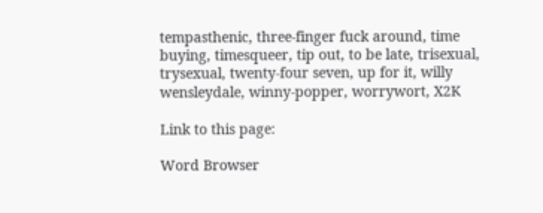tempasthenic, three-finger fuck around, time buying, timesqueer, tip out, to be late, trisexual, trysexual, twenty-four seven, up for it, willy wensleydale, winny-popper, worrywort, X2K

Link to this page:

Word Browser